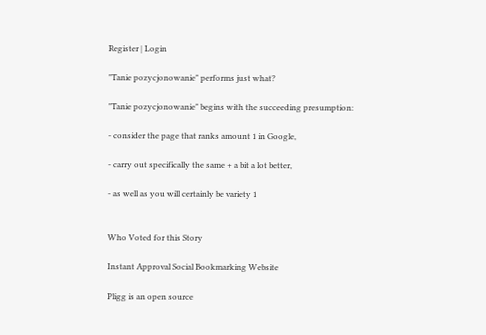Register | Login

"Tanie pozycjonowanie" performs just what?

"Tanie pozycjonowanie" begins with the succeeding presumption:

- consider the page that ranks amount 1 in Google,

- carry out specifically the same + a bit a lot better,

- as well as you will certainly be variety 1


Who Voted for this Story

Instant Approval Social Bookmarking Website

Pligg is an open source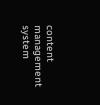content management system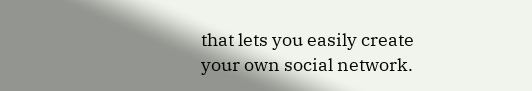that lets you easily create your own social network.